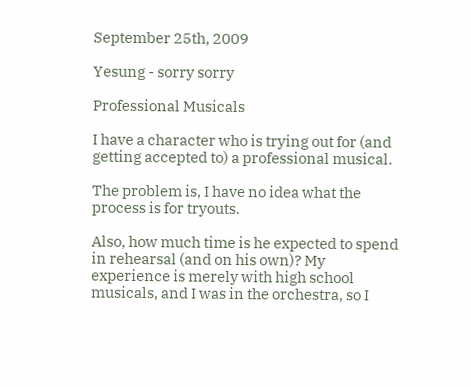September 25th, 2009

Yesung - sorry sorry

Professional Musicals

I have a character who is trying out for (and getting accepted to) a professional musical.

The problem is, I have no idea what the process is for tryouts.

Also, how much time is he expected to spend in rehearsal (and on his own)? My experience is merely with high school musicals, and I was in the orchestra, so I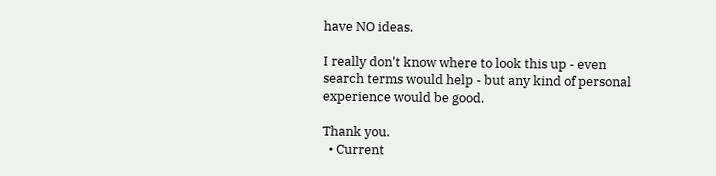have NO ideas.

I really don't know where to look this up - even search terms would help - but any kind of personal experience would be good.

Thank you.
  • Current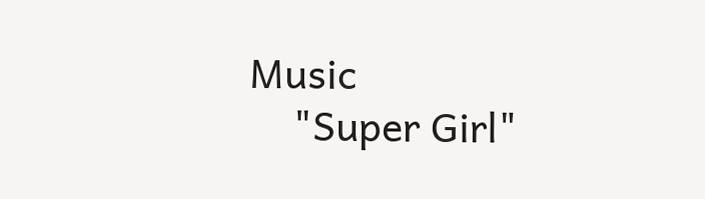Music
    "Super Girl"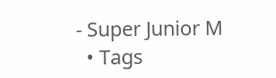- Super Junior M
  • Tags